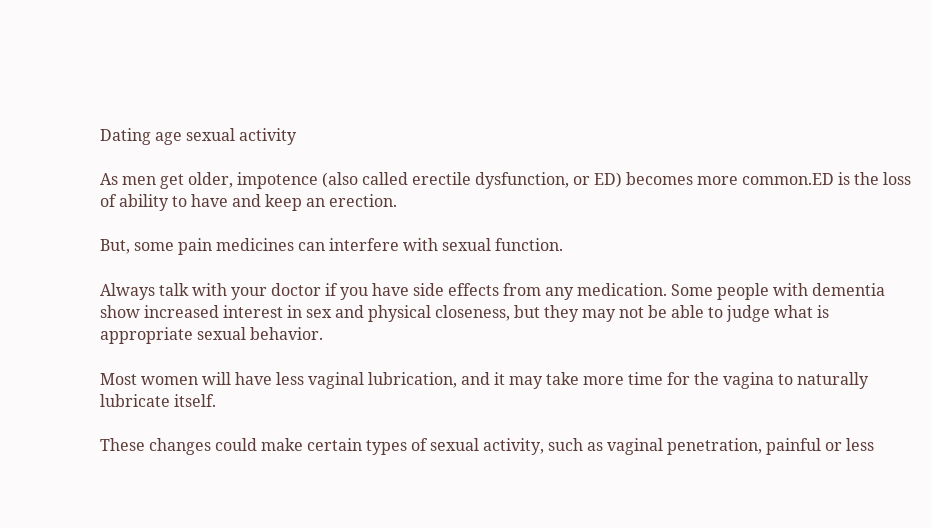Dating age sexual activity

As men get older, impotence (also called erectile dysfunction, or ED) becomes more common.ED is the loss of ability to have and keep an erection.

But, some pain medicines can interfere with sexual function.

Always talk with your doctor if you have side effects from any medication. Some people with dementia show increased interest in sex and physical closeness, but they may not be able to judge what is appropriate sexual behavior.

Most women will have less vaginal lubrication, and it may take more time for the vagina to naturally lubricate itself.

These changes could make certain types of sexual activity, such as vaginal penetration, painful or less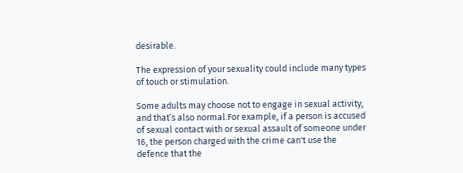desirable.

The expression of your sexuality could include many types of touch or stimulation.

Some adults may choose not to engage in sexual activity, and that’s also normal.For example, if a person is accused of sexual contact with or sexual assault of someone under 16, the person charged with the crime can't use the defence that the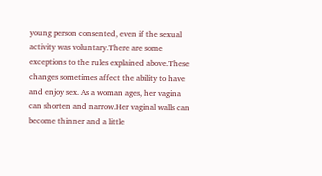young person consented, even if the sexual activity was voluntary.There are some exceptions to the rules explained above.These changes sometimes affect the ability to have and enjoy sex. As a woman ages, her vagina can shorten and narrow.Her vaginal walls can become thinner and a little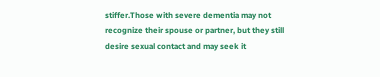stiffer.Those with severe dementia may not recognize their spouse or partner, but they still desire sexual contact and may seek it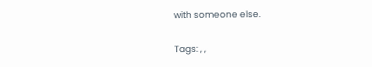with someone else.

Tags: , ,